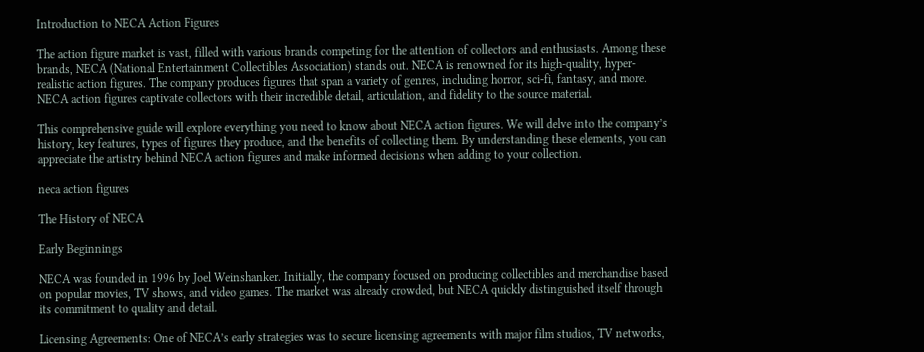Introduction to NECA Action Figures

The action figure market is vast, filled with various brands competing for the attention of collectors and enthusiasts. Among these brands, NECA (National Entertainment Collectibles Association) stands out. NECA is renowned for its high-quality, hyper-realistic action figures. The company produces figures that span a variety of genres, including horror, sci-fi, fantasy, and more. NECA action figures captivate collectors with their incredible detail, articulation, and fidelity to the source material.

This comprehensive guide will explore everything you need to know about NECA action figures. We will delve into the company’s history, key features, types of figures they produce, and the benefits of collecting them. By understanding these elements, you can appreciate the artistry behind NECA action figures and make informed decisions when adding to your collection.

neca action figures

The History of NECA

Early Beginnings

NECA was founded in 1996 by Joel Weinshanker. Initially, the company focused on producing collectibles and merchandise based on popular movies, TV shows, and video games. The market was already crowded, but NECA quickly distinguished itself through its commitment to quality and detail.

Licensing Agreements: One of NECA’s early strategies was to secure licensing agreements with major film studios, TV networks,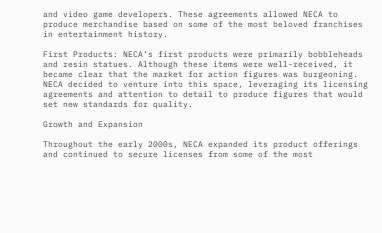and video game developers. These agreements allowed NECA to produce merchandise based on some of the most beloved franchises in entertainment history.

First Products: NECA’s first products were primarily bobbleheads and resin statues. Although these items were well-received, it became clear that the market for action figures was burgeoning. NECA decided to venture into this space, leveraging its licensing agreements and attention to detail to produce figures that would set new standards for quality.

Growth and Expansion

Throughout the early 2000s, NECA expanded its product offerings and continued to secure licenses from some of the most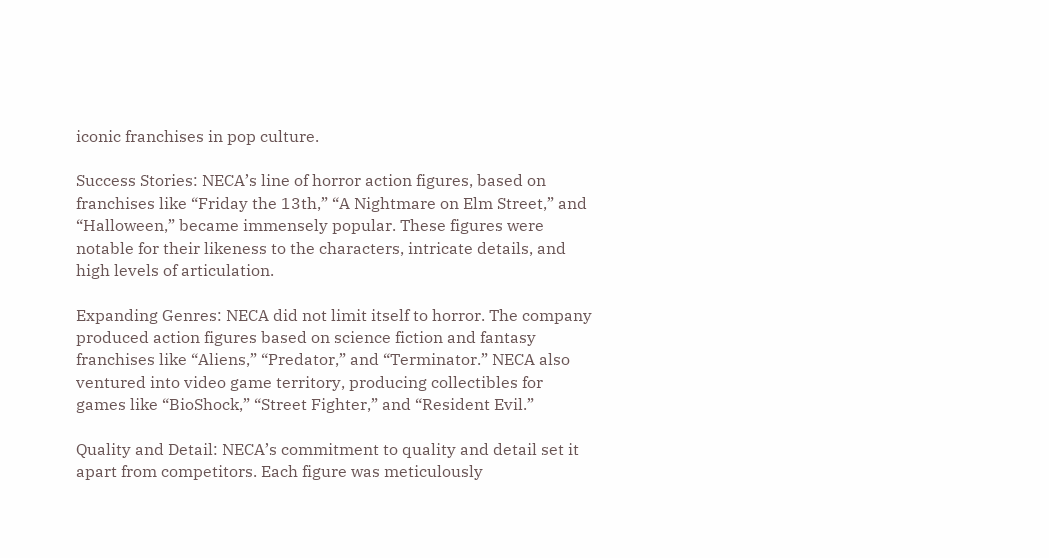iconic franchises in pop culture.

Success Stories: NECA’s line of horror action figures, based on franchises like “Friday the 13th,” “A Nightmare on Elm Street,” and “Halloween,” became immensely popular. These figures were notable for their likeness to the characters, intricate details, and high levels of articulation.

Expanding Genres: NECA did not limit itself to horror. The company produced action figures based on science fiction and fantasy franchises like “Aliens,” “Predator,” and “Terminator.” NECA also ventured into video game territory, producing collectibles for games like “BioShock,” “Street Fighter,” and “Resident Evil.”

Quality and Detail: NECA’s commitment to quality and detail set it apart from competitors. Each figure was meticulously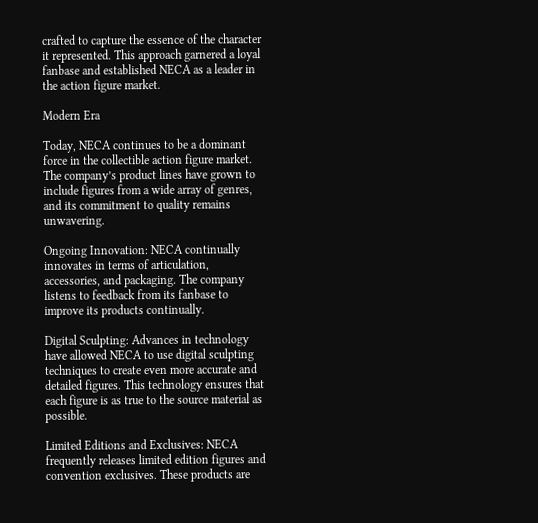crafted to capture the essence of the character it represented. This approach garnered a loyal fanbase and established NECA as a leader in the action figure market.

Modern Era

Today, NECA continues to be a dominant force in the collectible action figure market. The company’s product lines have grown to include figures from a wide array of genres, and its commitment to quality remains unwavering.

Ongoing Innovation: NECA continually innovates in terms of articulation, accessories, and packaging. The company listens to feedback from its fanbase to improve its products continually.

Digital Sculpting: Advances in technology have allowed NECA to use digital sculpting techniques to create even more accurate and detailed figures. This technology ensures that each figure is as true to the source material as possible.

Limited Editions and Exclusives: NECA frequently releases limited edition figures and convention exclusives. These products are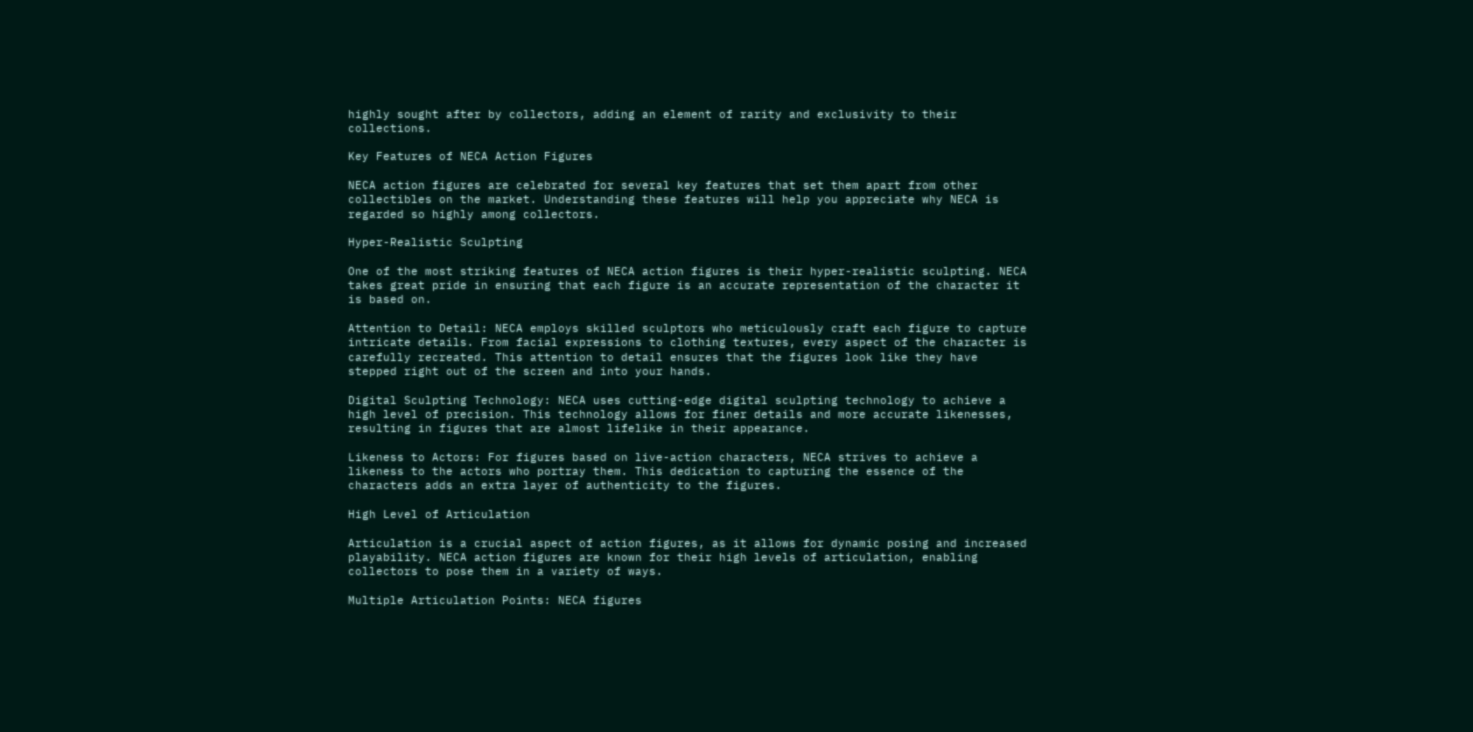highly sought after by collectors, adding an element of rarity and exclusivity to their collections.

Key Features of NECA Action Figures

NECA action figures are celebrated for several key features that set them apart from other collectibles on the market. Understanding these features will help you appreciate why NECA is regarded so highly among collectors.

Hyper-Realistic Sculpting

One of the most striking features of NECA action figures is their hyper-realistic sculpting. NECA takes great pride in ensuring that each figure is an accurate representation of the character it is based on.

Attention to Detail: NECA employs skilled sculptors who meticulously craft each figure to capture intricate details. From facial expressions to clothing textures, every aspect of the character is carefully recreated. This attention to detail ensures that the figures look like they have stepped right out of the screen and into your hands.

Digital Sculpting Technology: NECA uses cutting-edge digital sculpting technology to achieve a high level of precision. This technology allows for finer details and more accurate likenesses, resulting in figures that are almost lifelike in their appearance.

Likeness to Actors: For figures based on live-action characters, NECA strives to achieve a likeness to the actors who portray them. This dedication to capturing the essence of the characters adds an extra layer of authenticity to the figures.

High Level of Articulation

Articulation is a crucial aspect of action figures, as it allows for dynamic posing and increased playability. NECA action figures are known for their high levels of articulation, enabling collectors to pose them in a variety of ways.

Multiple Articulation Points: NECA figures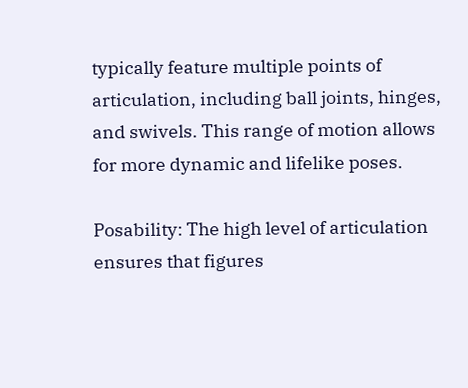typically feature multiple points of articulation, including ball joints, hinges, and swivels. This range of motion allows for more dynamic and lifelike poses.

Posability: The high level of articulation ensures that figures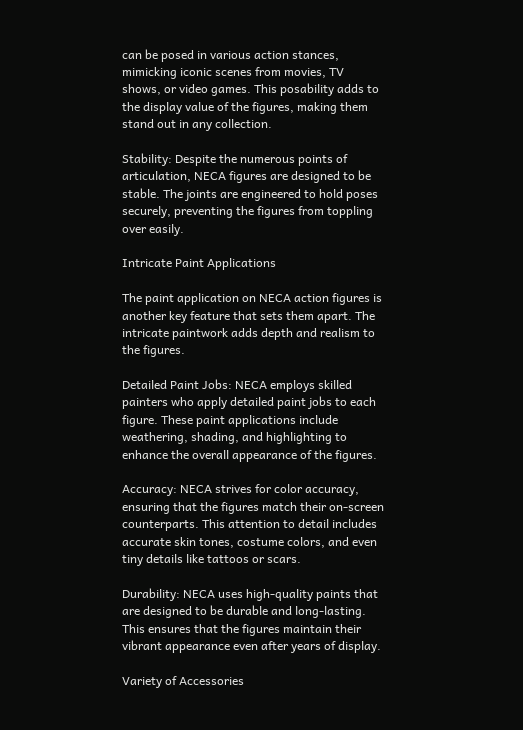can be posed in various action stances, mimicking iconic scenes from movies, TV shows, or video games. This posability adds to the display value of the figures, making them stand out in any collection.

Stability: Despite the numerous points of articulation, NECA figures are designed to be stable. The joints are engineered to hold poses securely, preventing the figures from toppling over easily.

Intricate Paint Applications

The paint application on NECA action figures is another key feature that sets them apart. The intricate paintwork adds depth and realism to the figures.

Detailed Paint Jobs: NECA employs skilled painters who apply detailed paint jobs to each figure. These paint applications include weathering, shading, and highlighting to enhance the overall appearance of the figures.

Accuracy: NECA strives for color accuracy, ensuring that the figures match their on-screen counterparts. This attention to detail includes accurate skin tones, costume colors, and even tiny details like tattoos or scars.

Durability: NECA uses high-quality paints that are designed to be durable and long-lasting. This ensures that the figures maintain their vibrant appearance even after years of display.

Variety of Accessories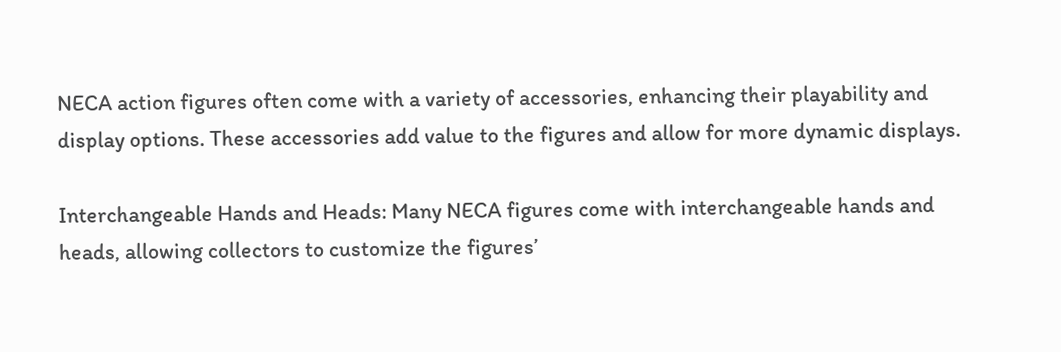NECA action figures often come with a variety of accessories, enhancing their playability and display options. These accessories add value to the figures and allow for more dynamic displays.

Interchangeable Hands and Heads: Many NECA figures come with interchangeable hands and heads, allowing collectors to customize the figures’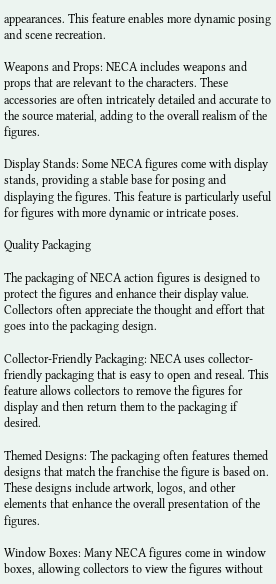appearances. This feature enables more dynamic posing and scene recreation.

Weapons and Props: NECA includes weapons and props that are relevant to the characters. These accessories are often intricately detailed and accurate to the source material, adding to the overall realism of the figures.

Display Stands: Some NECA figures come with display stands, providing a stable base for posing and displaying the figures. This feature is particularly useful for figures with more dynamic or intricate poses.

Quality Packaging

The packaging of NECA action figures is designed to protect the figures and enhance their display value. Collectors often appreciate the thought and effort that goes into the packaging design.

Collector-Friendly Packaging: NECA uses collector-friendly packaging that is easy to open and reseal. This feature allows collectors to remove the figures for display and then return them to the packaging if desired.

Themed Designs: The packaging often features themed designs that match the franchise the figure is based on. These designs include artwork, logos, and other elements that enhance the overall presentation of the figures.

Window Boxes: Many NECA figures come in window boxes, allowing collectors to view the figures without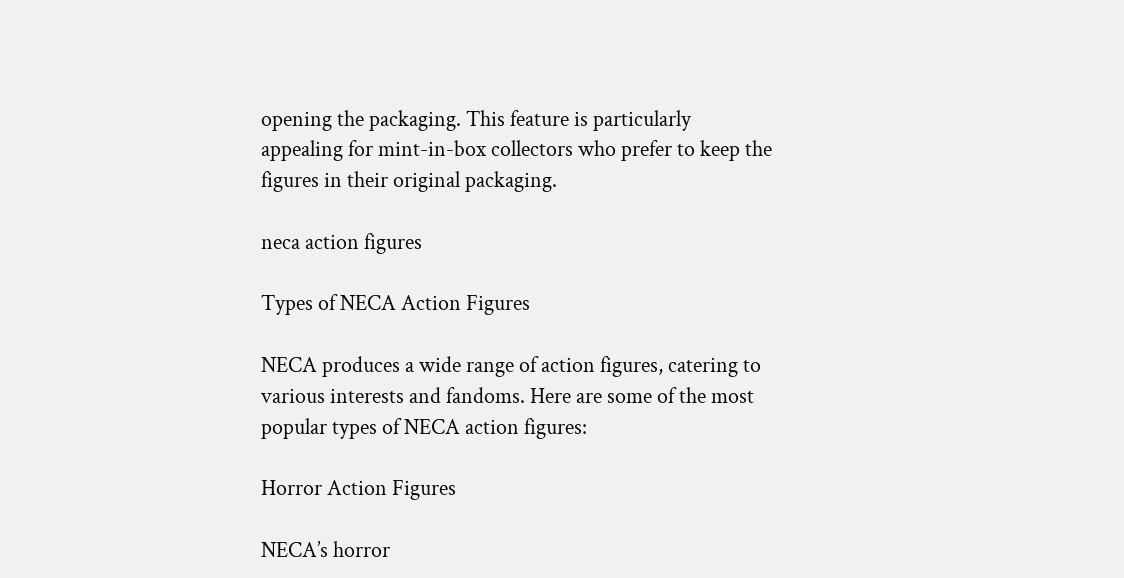opening the packaging. This feature is particularly appealing for mint-in-box collectors who prefer to keep the figures in their original packaging.

neca action figures

Types of NECA Action Figures

NECA produces a wide range of action figures, catering to various interests and fandoms. Here are some of the most popular types of NECA action figures:

Horror Action Figures

NECA’s horror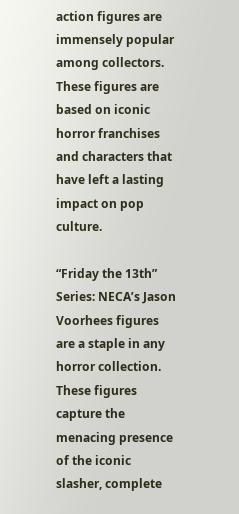action figures are immensely popular among collectors. These figures are based on iconic horror franchises and characters that have left a lasting impact on pop culture.

“Friday the 13th” Series: NECA’s Jason Voorhees figures are a staple in any horror collection. These figures capture the menacing presence of the iconic slasher, complete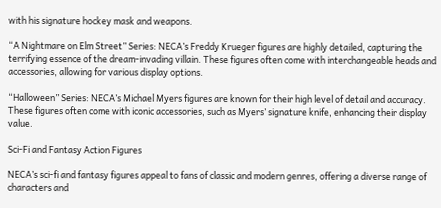with his signature hockey mask and weapons.

“A Nightmare on Elm Street” Series: NECA’s Freddy Krueger figures are highly detailed, capturing the terrifying essence of the dream-invading villain. These figures often come with interchangeable heads and accessories, allowing for various display options.

“Halloween” Series: NECA’s Michael Myers figures are known for their high level of detail and accuracy. These figures often come with iconic accessories, such as Myers’ signature knife, enhancing their display value.

Sci-Fi and Fantasy Action Figures

NECA’s sci-fi and fantasy figures appeal to fans of classic and modern genres, offering a diverse range of characters and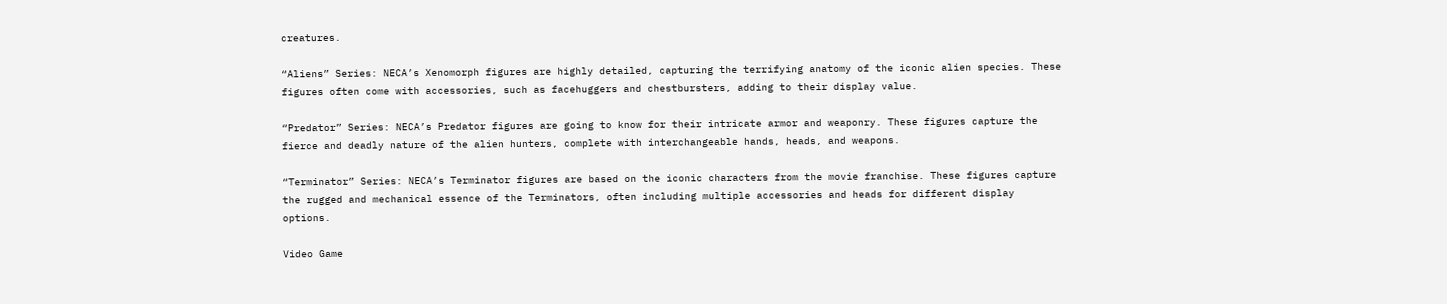creatures.

“Aliens” Series: NECA’s Xenomorph figures are highly detailed, capturing the terrifying anatomy of the iconic alien species. These figures often come with accessories, such as facehuggers and chestbursters, adding to their display value.

“Predator” Series: NECA’s Predator figures are going to know for their intricate armor and weaponry. These figures capture the fierce and deadly nature of the alien hunters, complete with interchangeable hands, heads, and weapons.

“Terminator” Series: NECA’s Terminator figures are based on the iconic characters from the movie franchise. These figures capture the rugged and mechanical essence of the Terminators, often including multiple accessories and heads for different display options.

Video Game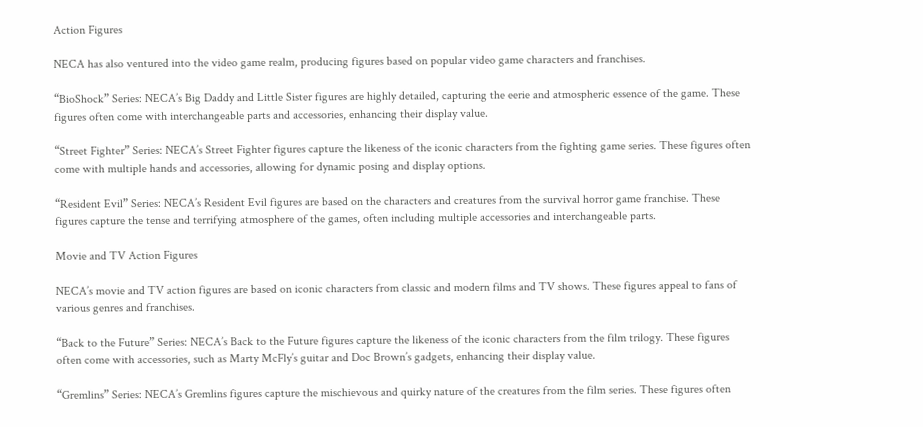Action Figures

NECA has also ventured into the video game realm, producing figures based on popular video game characters and franchises.

“BioShock” Series: NECA’s Big Daddy and Little Sister figures are highly detailed, capturing the eerie and atmospheric essence of the game. These figures often come with interchangeable parts and accessories, enhancing their display value.

“Street Fighter” Series: NECA’s Street Fighter figures capture the likeness of the iconic characters from the fighting game series. These figures often come with multiple hands and accessories, allowing for dynamic posing and display options.

“Resident Evil” Series: NECA’s Resident Evil figures are based on the characters and creatures from the survival horror game franchise. These figures capture the tense and terrifying atmosphere of the games, often including multiple accessories and interchangeable parts.

Movie and TV Action Figures

NECA’s movie and TV action figures are based on iconic characters from classic and modern films and TV shows. These figures appeal to fans of various genres and franchises.

“Back to the Future” Series: NECA’s Back to the Future figures capture the likeness of the iconic characters from the film trilogy. These figures often come with accessories, such as Marty McFly’s guitar and Doc Brown’s gadgets, enhancing their display value.

“Gremlins” Series: NECA’s Gremlins figures capture the mischievous and quirky nature of the creatures from the film series. These figures often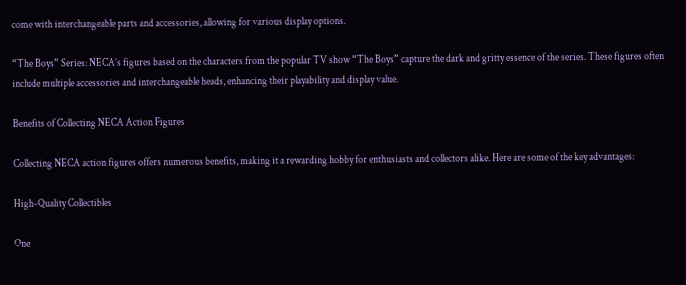come with interchangeable parts and accessories, allowing for various display options.

“The Boys” Series: NECA’s figures based on the characters from the popular TV show “The Boys” capture the dark and gritty essence of the series. These figures often include multiple accessories and interchangeable heads, enhancing their playability and display value.

Benefits of Collecting NECA Action Figures

Collecting NECA action figures offers numerous benefits, making it a rewarding hobby for enthusiasts and collectors alike. Here are some of the key advantages:

High-Quality Collectibles

One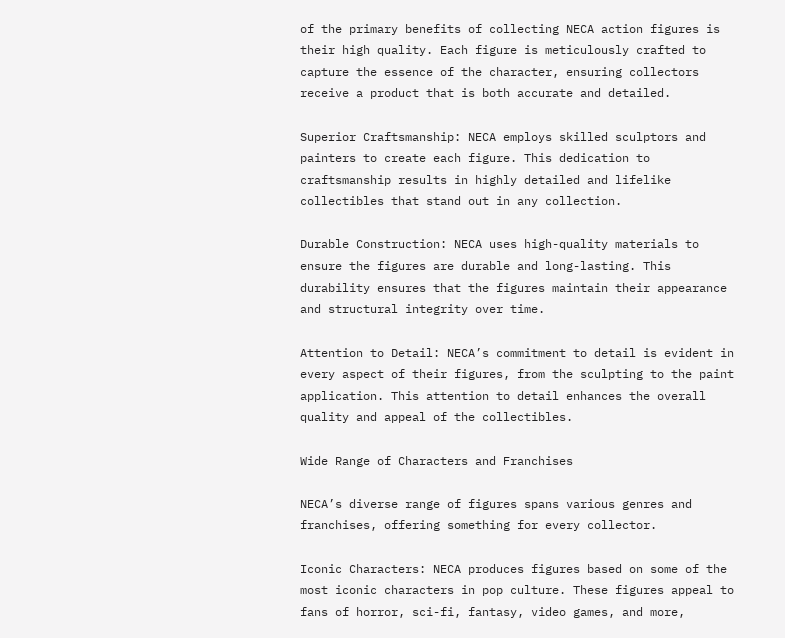of the primary benefits of collecting NECA action figures is their high quality. Each figure is meticulously crafted to capture the essence of the character, ensuring collectors receive a product that is both accurate and detailed.

Superior Craftsmanship: NECA employs skilled sculptors and painters to create each figure. This dedication to craftsmanship results in highly detailed and lifelike collectibles that stand out in any collection.

Durable Construction: NECA uses high-quality materials to ensure the figures are durable and long-lasting. This durability ensures that the figures maintain their appearance and structural integrity over time.

Attention to Detail: NECA’s commitment to detail is evident in every aspect of their figures, from the sculpting to the paint application. This attention to detail enhances the overall quality and appeal of the collectibles.

Wide Range of Characters and Franchises

NECA’s diverse range of figures spans various genres and franchises, offering something for every collector.

Iconic Characters: NECA produces figures based on some of the most iconic characters in pop culture. These figures appeal to fans of horror, sci-fi, fantasy, video games, and more,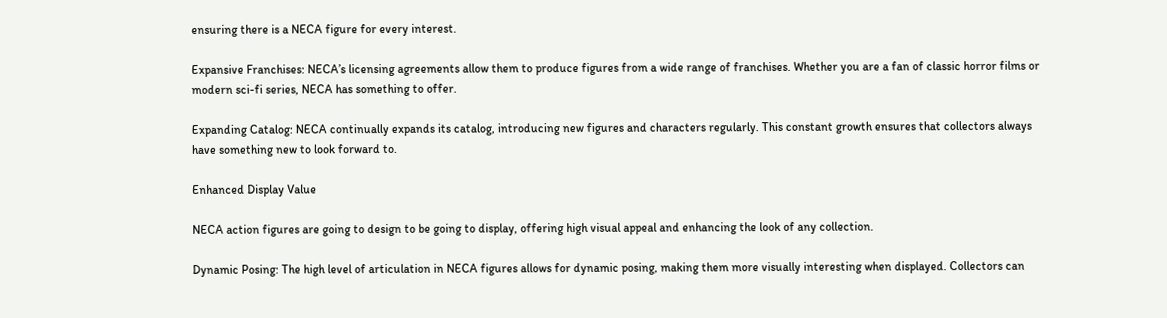ensuring there is a NECA figure for every interest.

Expansive Franchises: NECA’s licensing agreements allow them to produce figures from a wide range of franchises. Whether you are a fan of classic horror films or modern sci-fi series, NECA has something to offer.

Expanding Catalog: NECA continually expands its catalog, introducing new figures and characters regularly. This constant growth ensures that collectors always have something new to look forward to.

Enhanced Display Value

NECA action figures are going to design to be going to display, offering high visual appeal and enhancing the look of any collection.

Dynamic Posing: The high level of articulation in NECA figures allows for dynamic posing, making them more visually interesting when displayed. Collectors can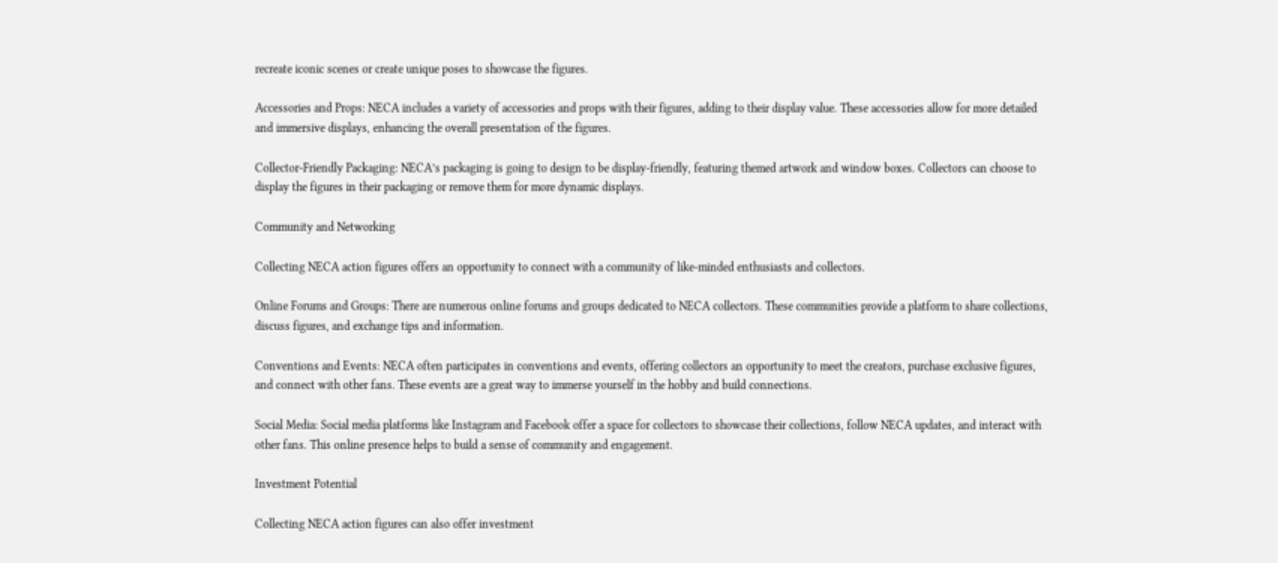recreate iconic scenes or create unique poses to showcase the figures.

Accessories and Props: NECA includes a variety of accessories and props with their figures, adding to their display value. These accessories allow for more detailed and immersive displays, enhancing the overall presentation of the figures.

Collector-Friendly Packaging: NECA’s packaging is going to design to be display-friendly, featuring themed artwork and window boxes. Collectors can choose to display the figures in their packaging or remove them for more dynamic displays.

Community and Networking

Collecting NECA action figures offers an opportunity to connect with a community of like-minded enthusiasts and collectors.

Online Forums and Groups: There are numerous online forums and groups dedicated to NECA collectors. These communities provide a platform to share collections, discuss figures, and exchange tips and information.

Conventions and Events: NECA often participates in conventions and events, offering collectors an opportunity to meet the creators, purchase exclusive figures, and connect with other fans. These events are a great way to immerse yourself in the hobby and build connections.

Social Media: Social media platforms like Instagram and Facebook offer a space for collectors to showcase their collections, follow NECA updates, and interact with other fans. This online presence helps to build a sense of community and engagement.

Investment Potential

Collecting NECA action figures can also offer investment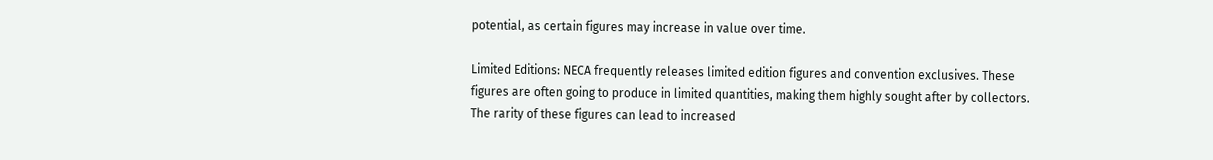potential, as certain figures may increase in value over time.

Limited Editions: NECA frequently releases limited edition figures and convention exclusives. These figures are often going to produce in limited quantities, making them highly sought after by collectors. The rarity of these figures can lead to increased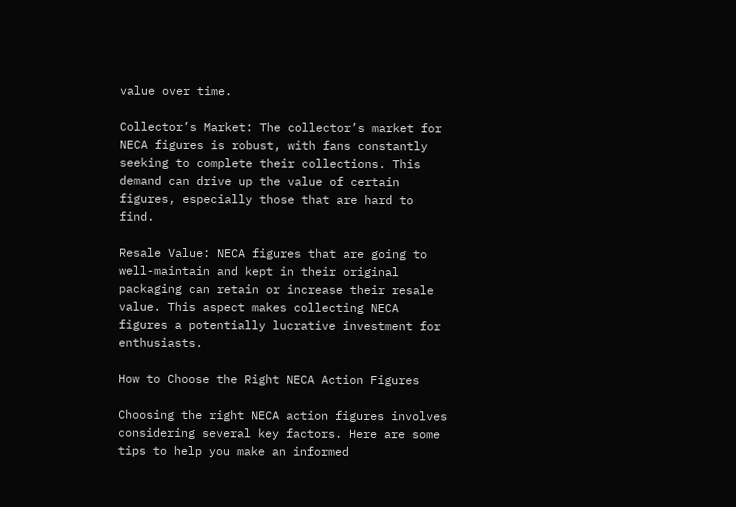value over time.

Collector’s Market: The collector’s market for NECA figures is robust, with fans constantly seeking to complete their collections. This demand can drive up the value of certain figures, especially those that are hard to find.

Resale Value: NECA figures that are going to well-maintain and kept in their original packaging can retain or increase their resale value. This aspect makes collecting NECA figures a potentially lucrative investment for enthusiasts.

How to Choose the Right NECA Action Figures

Choosing the right NECA action figures involves considering several key factors. Here are some tips to help you make an informed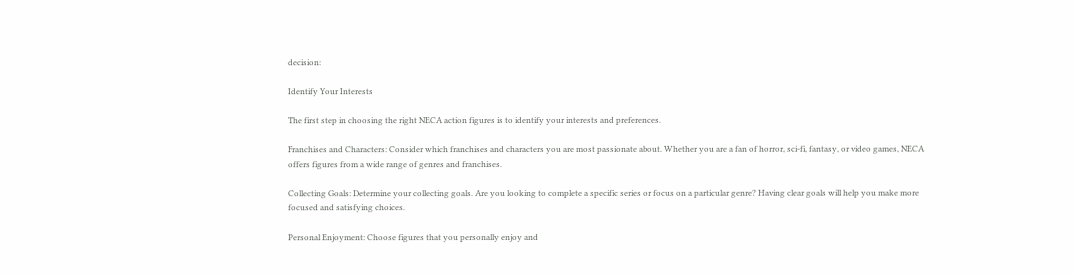decision:

Identify Your Interests

The first step in choosing the right NECA action figures is to identify your interests and preferences.

Franchises and Characters: Consider which franchises and characters you are most passionate about. Whether you are a fan of horror, sci-fi, fantasy, or video games, NECA offers figures from a wide range of genres and franchises.

Collecting Goals: Determine your collecting goals. Are you looking to complete a specific series or focus on a particular genre? Having clear goals will help you make more focused and satisfying choices.

Personal Enjoyment: Choose figures that you personally enjoy and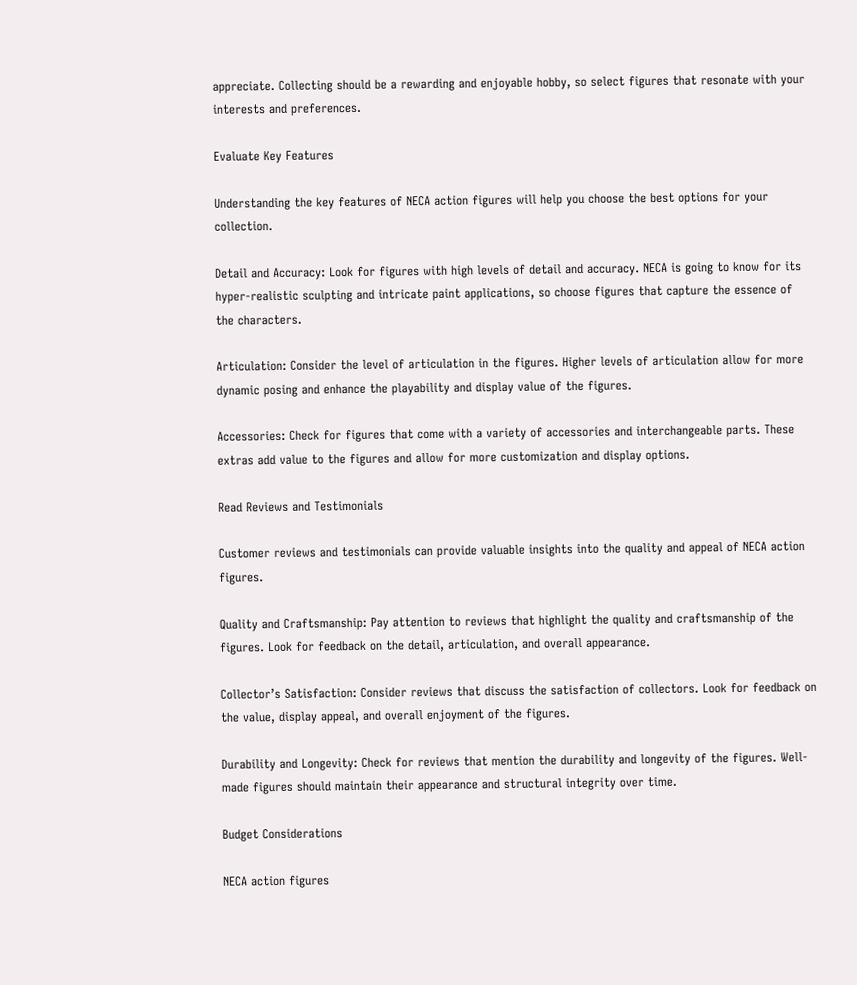appreciate. Collecting should be a rewarding and enjoyable hobby, so select figures that resonate with your interests and preferences.

Evaluate Key Features

Understanding the key features of NECA action figures will help you choose the best options for your collection.

Detail and Accuracy: Look for figures with high levels of detail and accuracy. NECA is going to know for its hyper-realistic sculpting and intricate paint applications, so choose figures that capture the essence of the characters.

Articulation: Consider the level of articulation in the figures. Higher levels of articulation allow for more dynamic posing and enhance the playability and display value of the figures.

Accessories: Check for figures that come with a variety of accessories and interchangeable parts. These extras add value to the figures and allow for more customization and display options.

Read Reviews and Testimonials

Customer reviews and testimonials can provide valuable insights into the quality and appeal of NECA action figures.

Quality and Craftsmanship: Pay attention to reviews that highlight the quality and craftsmanship of the figures. Look for feedback on the detail, articulation, and overall appearance.

Collector’s Satisfaction: Consider reviews that discuss the satisfaction of collectors. Look for feedback on the value, display appeal, and overall enjoyment of the figures.

Durability and Longevity: Check for reviews that mention the durability and longevity of the figures. Well-made figures should maintain their appearance and structural integrity over time.

Budget Considerations

NECA action figures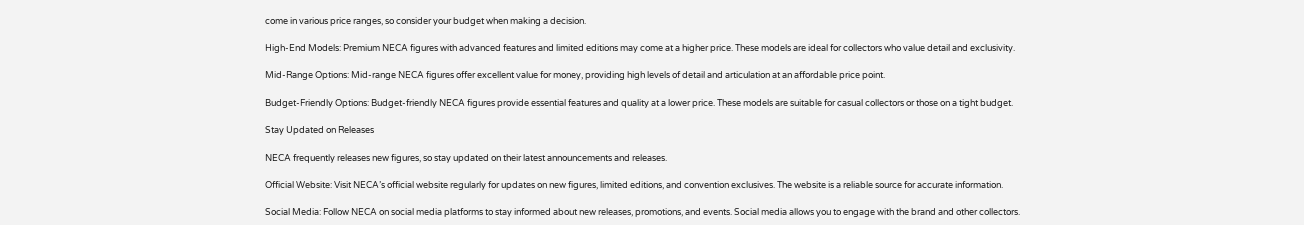come in various price ranges, so consider your budget when making a decision.

High-End Models: Premium NECA figures with advanced features and limited editions may come at a higher price. These models are ideal for collectors who value detail and exclusivity.

Mid-Range Options: Mid-range NECA figures offer excellent value for money, providing high levels of detail and articulation at an affordable price point.

Budget-Friendly Options: Budget-friendly NECA figures provide essential features and quality at a lower price. These models are suitable for casual collectors or those on a tight budget.

Stay Updated on Releases

NECA frequently releases new figures, so stay updated on their latest announcements and releases.

Official Website: Visit NECA’s official website regularly for updates on new figures, limited editions, and convention exclusives. The website is a reliable source for accurate information.

Social Media: Follow NECA on social media platforms to stay informed about new releases, promotions, and events. Social media allows you to engage with the brand and other collectors.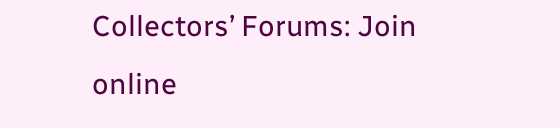Collectors’ Forums: Join online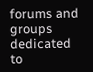forums and groups dedicated to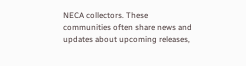NECA collectors. These communities often share news and updates about upcoming releases,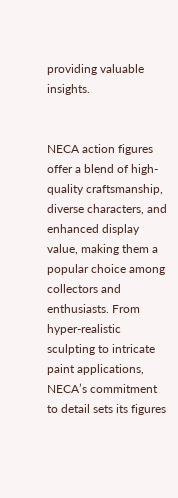providing valuable insights.


NECA action figures offer a blend of high-quality craftsmanship, diverse characters, and enhanced display value, making them a popular choice among collectors and enthusiasts. From hyper-realistic sculpting to intricate paint applications, NECA’s commitment to detail sets its figures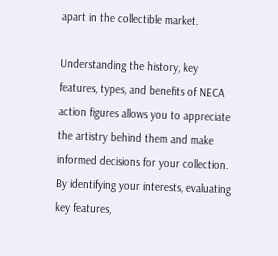apart in the collectible market.

Understanding the history, key features, types, and benefits of NECA action figures allows you to appreciate the artistry behind them and make informed decisions for your collection. By identifying your interests, evaluating key features,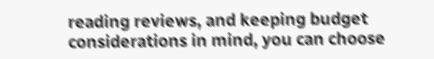reading reviews, and keeping budget considerations in mind, you can choose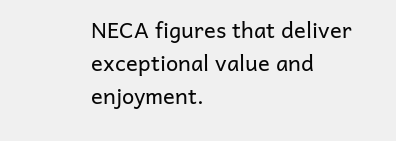NECA figures that deliver exceptional value and enjoyment.